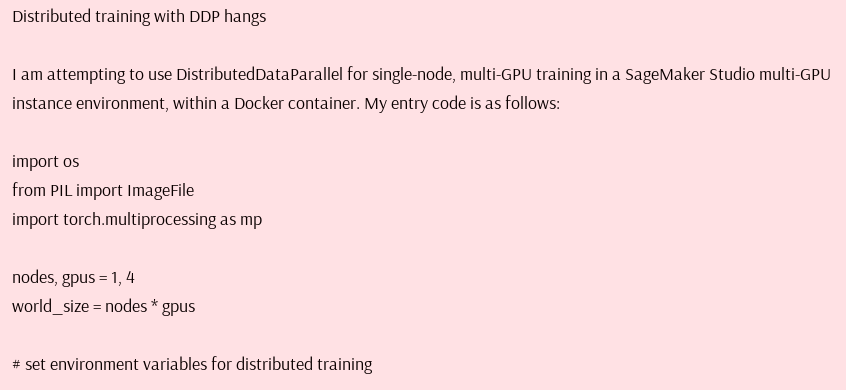Distributed training with DDP hangs

I am attempting to use DistributedDataParallel for single-node, multi-GPU training in a SageMaker Studio multi-GPU instance environment, within a Docker container. My entry code is as follows:

import os
from PIL import ImageFile
import torch.multiprocessing as mp

nodes, gpus = 1, 4
world_size = nodes * gpus

# set environment variables for distributed training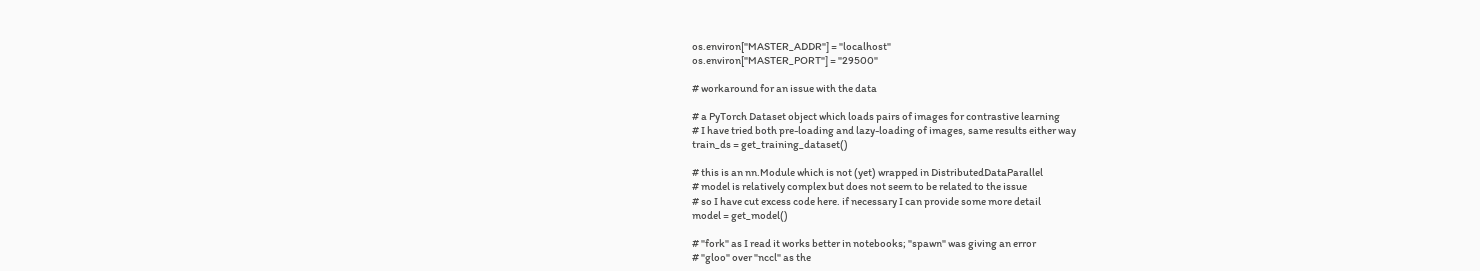os.environ["MASTER_ADDR"] = "localhost"
os.environ["MASTER_PORT"] = "29500"

# workaround for an issue with the data

# a PyTorch Dataset object which loads pairs of images for contrastive learning
# I have tried both pre-loading and lazy-loading of images, same results either way
train_ds = get_training_dataset()

# this is an nn.Module which is not (yet) wrapped in DistributedDataParallel
# model is relatively complex but does not seem to be related to the issue
# so I have cut excess code here. if necessary I can provide some more detail
model = get_model()

# "fork" as I read it works better in notebooks; "spawn" was giving an error
# "gloo" over "nccl" as the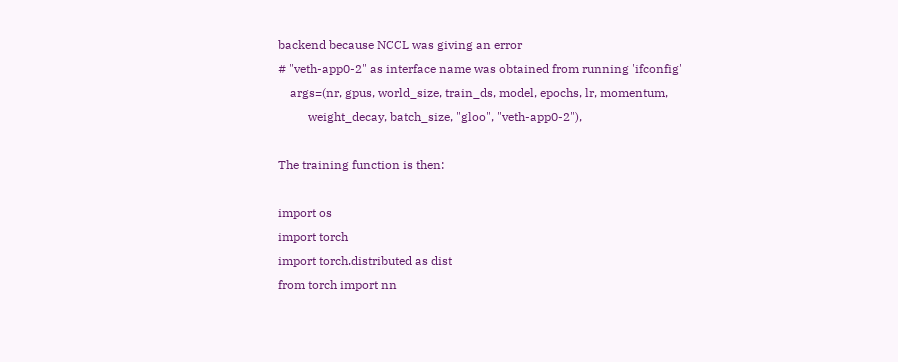backend because NCCL was giving an error
# "veth-app0-2" as interface name was obtained from running 'ifconfig'
    args=(nr, gpus, world_size, train_ds, model, epochs, lr, momentum,
          weight_decay, batch_size, "gloo", "veth-app0-2"),

The training function is then:

import os
import torch
import torch.distributed as dist
from torch import nn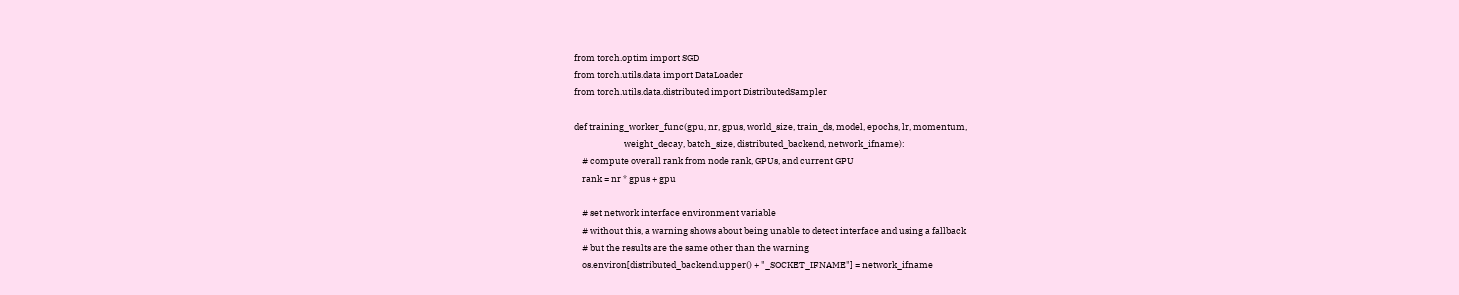from torch.optim import SGD
from torch.utils.data import DataLoader
from torch.utils.data.distributed import DistributedSampler

def training_worker_func(gpu, nr, gpus, world_size, train_ds, model, epochs, lr, momentum,
                         weight_decay, batch_size, distributed_backend, network_ifname):
    # compute overall rank from node rank, GPUs, and current GPU
    rank = nr * gpus + gpu

    # set network interface environment variable
    # without this, a warning shows about being unable to detect interface and using a fallback
    # but the results are the same other than the warning
    os.environ[distributed_backend.upper() + "_SOCKET_IFNAME"] = network_ifname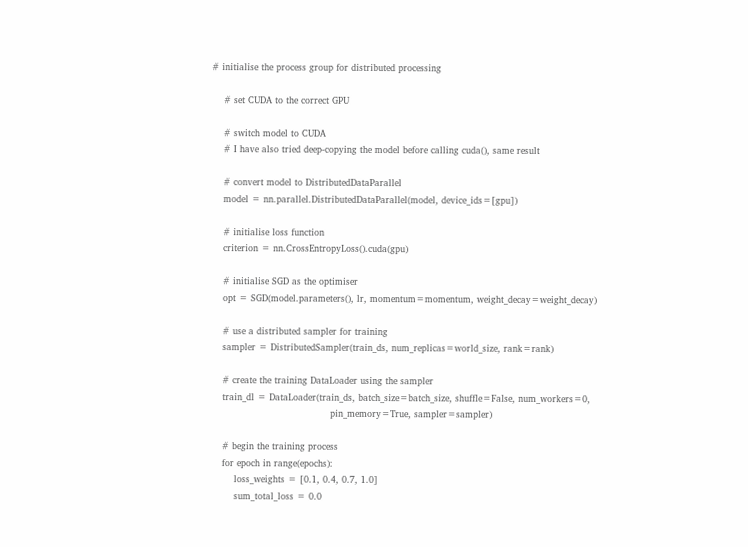# initialise the process group for distributed processing

    # set CUDA to the correct GPU

    # switch model to CUDA
    # I have also tried deep-copying the model before calling cuda(), same result

    # convert model to DistributedDataParallel
    model = nn.parallel.DistributedDataParallel(model, device_ids=[gpu])

    # initialise loss function
    criterion = nn.CrossEntropyLoss().cuda(gpu)

    # initialise SGD as the optimiser
    opt = SGD(model.parameters(), lr, momentum=momentum, weight_decay=weight_decay)

    # use a distributed sampler for training
    sampler = DistributedSampler(train_ds, num_replicas=world_size, rank=rank)

    # create the training DataLoader using the sampler
    train_dl = DataLoader(train_ds, batch_size=batch_size, shuffle=False, num_workers=0,
                                        pin_memory=True, sampler=sampler)

    # begin the training process
    for epoch in range(epochs):
        loss_weights = [0.1, 0.4, 0.7, 1.0]
        sum_total_loss = 0.0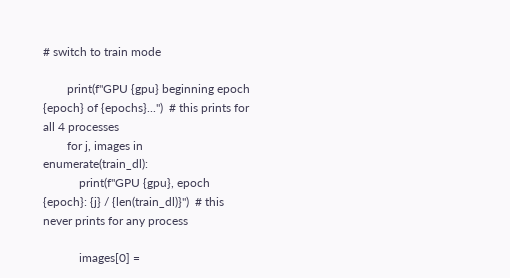# switch to train mode

        print(f"GPU {gpu} beginning epoch {epoch} of {epochs}...")  # this prints for all 4 processes
        for j, images in enumerate(train_dl):
            print(f"GPU {gpu}, epoch {epoch}: {j} / {len(train_dl)}")  # this never prints for any process

            images[0] =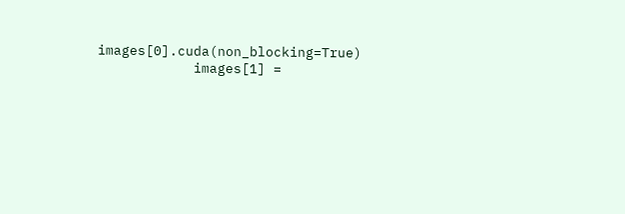images[0].cuda(non_blocking=True)
            images[1] =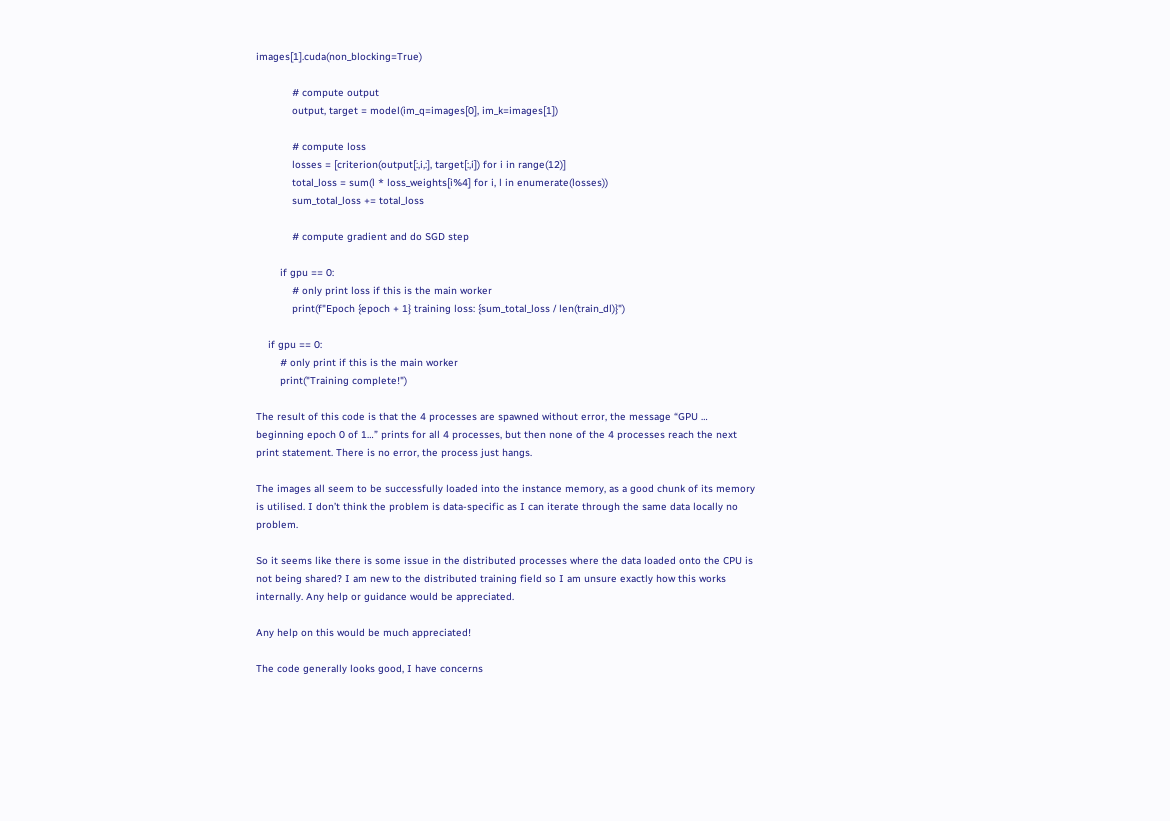images[1].cuda(non_blocking=True)

            # compute output
            output, target = model(im_q=images[0], im_k=images[1])

            # compute loss
            losses = [criterion(output[:,i,:], target[:,i]) for i in range(12)]
            total_loss = sum(l * loss_weights[i%4] for i, l in enumerate(losses))
            sum_total_loss += total_loss

            # compute gradient and do SGD step

        if gpu == 0:
            # only print loss if this is the main worker
            print(f"Epoch {epoch + 1} training loss: {sum_total_loss / len(train_dl)}")

    if gpu == 0:
        # only print if this is the main worker
        print("Training complete!")

The result of this code is that the 4 processes are spawned without error, the message “GPU … beginning epoch 0 of 1…” prints for all 4 processes, but then none of the 4 processes reach the next print statement. There is no error, the process just hangs.

The images all seem to be successfully loaded into the instance memory, as a good chunk of its memory is utilised. I don’t think the problem is data-specific as I can iterate through the same data locally no problem.

So it seems like there is some issue in the distributed processes where the data loaded onto the CPU is not being shared? I am new to the distributed training field so I am unsure exactly how this works internally. Any help or guidance would be appreciated.

Any help on this would be much appreciated!

The code generally looks good, I have concerns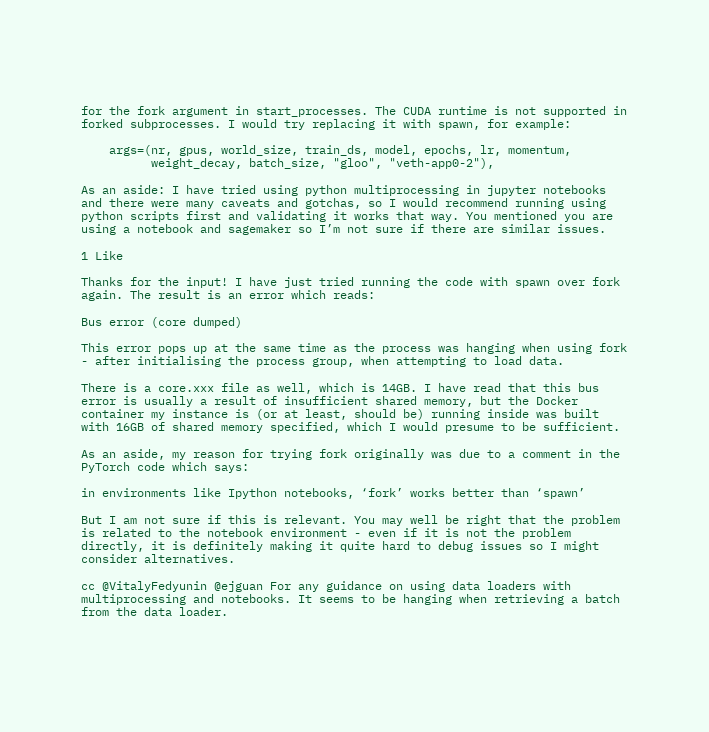for the fork argument in start_processes. The CUDA runtime is not supported in forked subprocesses. I would try replacing it with spawn, for example:

    args=(nr, gpus, world_size, train_ds, model, epochs, lr, momentum,
          weight_decay, batch_size, "gloo", "veth-app0-2"),

As an aside: I have tried using python multiprocessing in jupyter notebooks and there were many caveats and gotchas, so I would recommend running using python scripts first and validating it works that way. You mentioned you are using a notebook and sagemaker so I’m not sure if there are similar issues.

1 Like

Thanks for the input! I have just tried running the code with spawn over fork again. The result is an error which reads:

Bus error (core dumped)

This error pops up at the same time as the process was hanging when using fork - after initialising the process group, when attempting to load data.

There is a core.xxx file as well, which is 14GB. I have read that this bus error is usually a result of insufficient shared memory, but the Docker container my instance is (or at least, should be) running inside was built with 16GB of shared memory specified, which I would presume to be sufficient.

As an aside, my reason for trying fork originally was due to a comment in the PyTorch code which says:

in environments like Ipython notebooks, ‘fork’ works better than ‘spawn’

But I am not sure if this is relevant. You may well be right that the problem is related to the notebook environment - even if it is not the problem directly, it is definitely making it quite hard to debug issues so I might consider alternatives.

cc @VitalyFedyunin @ejguan For any guidance on using data loaders with multiprocessing and notebooks. It seems to be hanging when retrieving a batch from the data loader.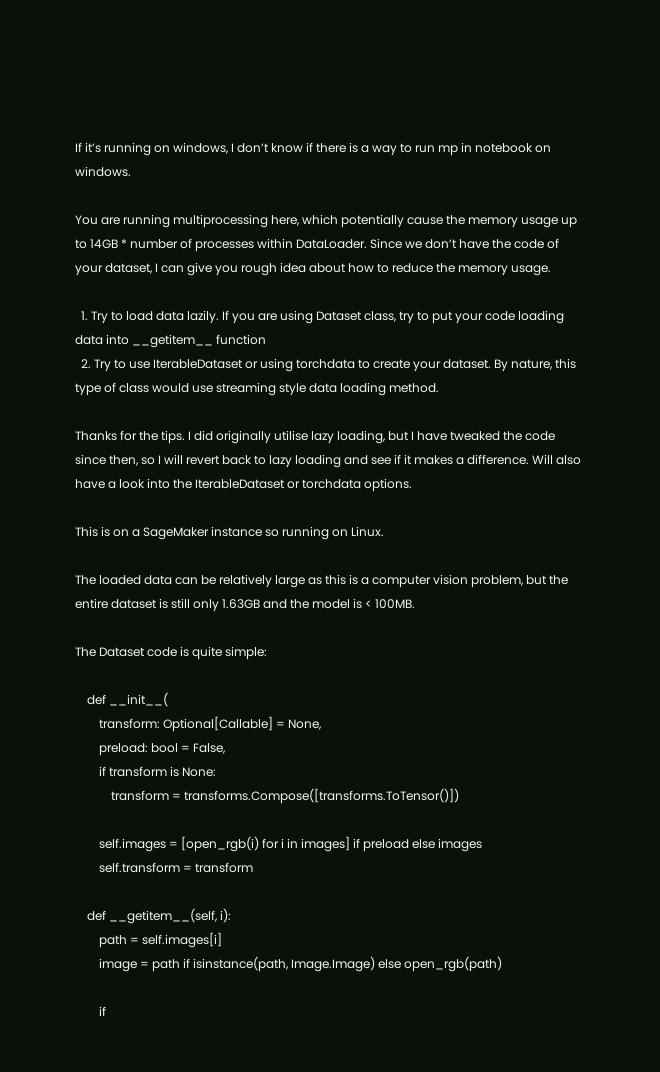If it’s running on windows, I don’t know if there is a way to run mp in notebook on windows.

You are running multiprocessing here, which potentially cause the memory usage up to 14GB * number of processes within DataLoader. Since we don’t have the code of your dataset, I can give you rough idea about how to reduce the memory usage.

  1. Try to load data lazily. If you are using Dataset class, try to put your code loading data into __getitem__ function
  2. Try to use IterableDataset or using torchdata to create your dataset. By nature, this type of class would use streaming style data loading method.

Thanks for the tips. I did originally utilise lazy loading, but I have tweaked the code since then, so I will revert back to lazy loading and see if it makes a difference. Will also have a look into the IterableDataset or torchdata options.

This is on a SageMaker instance so running on Linux.

The loaded data can be relatively large as this is a computer vision problem, but the entire dataset is still only 1.63GB and the model is < 100MB.

The Dataset code is quite simple:

    def __init__(
        transform: Optional[Callable] = None,
        preload: bool = False,
        if transform is None:
            transform = transforms.Compose([transforms.ToTensor()])

        self.images = [open_rgb(i) for i in images] if preload else images
        self.transform = transform

    def __getitem__(self, i):
        path = self.images[i]
        image = path if isinstance(path, Image.Image) else open_rgb(path)

        if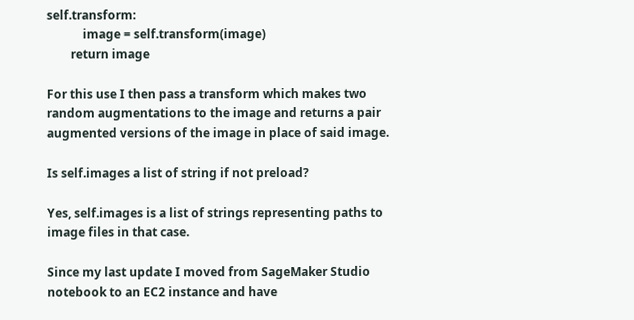self.transform:
            image = self.transform(image)
        return image

For this use I then pass a transform which makes two random augmentations to the image and returns a pair augmented versions of the image in place of said image.

Is self.images a list of string if not preload?

Yes, self.images is a list of strings representing paths to image files in that case.

Since my last update I moved from SageMaker Studio notebook to an EC2 instance and have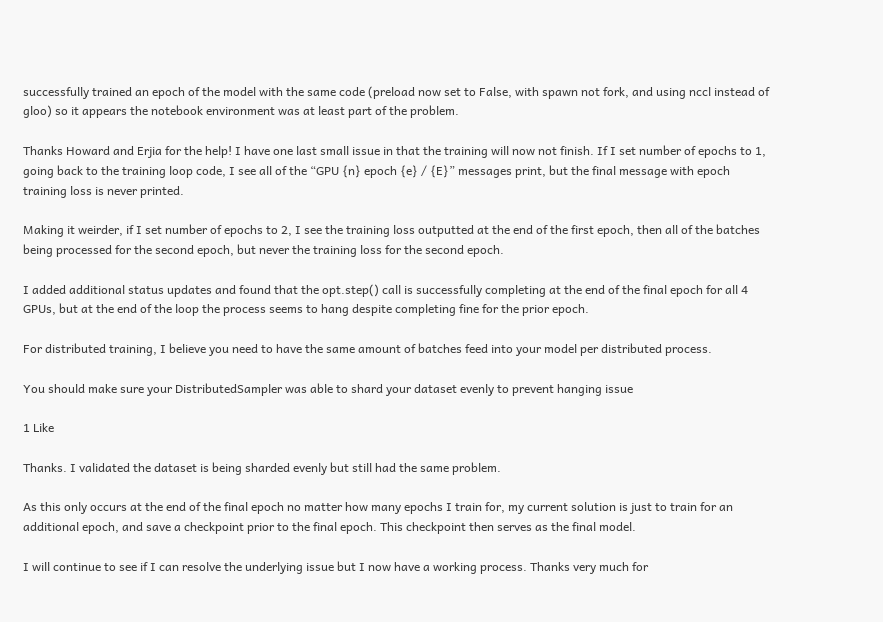successfully trained an epoch of the model with the same code (preload now set to False, with spawn not fork, and using nccl instead of gloo) so it appears the notebook environment was at least part of the problem.

Thanks Howard and Erjia for the help! I have one last small issue in that the training will now not finish. If I set number of epochs to 1, going back to the training loop code, I see all of the “GPU {n} epoch {e} / {E}” messages print, but the final message with epoch training loss is never printed.

Making it weirder, if I set number of epochs to 2, I see the training loss outputted at the end of the first epoch, then all of the batches being processed for the second epoch, but never the training loss for the second epoch.

I added additional status updates and found that the opt.step() call is successfully completing at the end of the final epoch for all 4 GPUs, but at the end of the loop the process seems to hang despite completing fine for the prior epoch.

For distributed training, I believe you need to have the same amount of batches feed into your model per distributed process.

You should make sure your DistributedSampler was able to shard your dataset evenly to prevent hanging issue

1 Like

Thanks. I validated the dataset is being sharded evenly but still had the same problem.

As this only occurs at the end of the final epoch no matter how many epochs I train for, my current solution is just to train for an additional epoch, and save a checkpoint prior to the final epoch. This checkpoint then serves as the final model.

I will continue to see if I can resolve the underlying issue but I now have a working process. Thanks very much for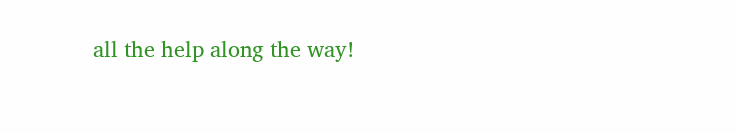all the help along the way!